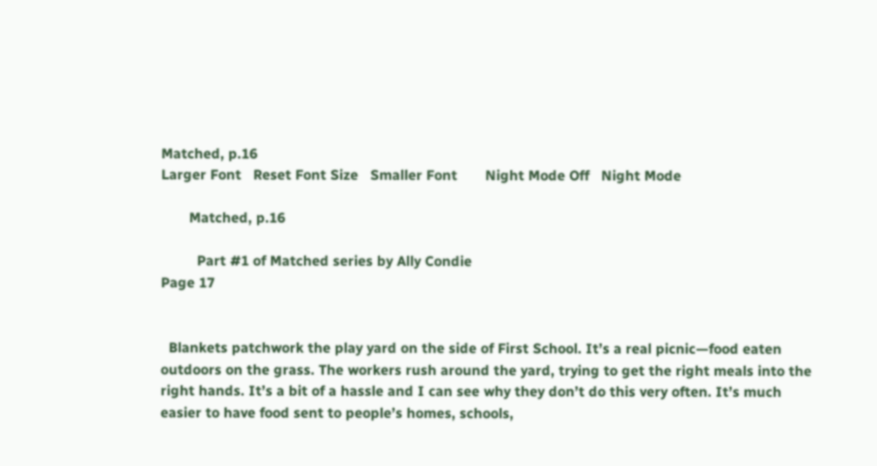Matched, p.16
Larger Font   Reset Font Size   Smaller Font       Night Mode Off   Night Mode

       Matched, p.16

         Part #1 of Matched series by Ally Condie
Page 17


  Blankets patchwork the play yard on the side of First School. It’s a real picnic—food eaten outdoors on the grass. The workers rush around the yard, trying to get the right meals into the right hands. It’s a bit of a hassle and I can see why they don’t do this very often. It’s much easier to have food sent to people’s homes, schools,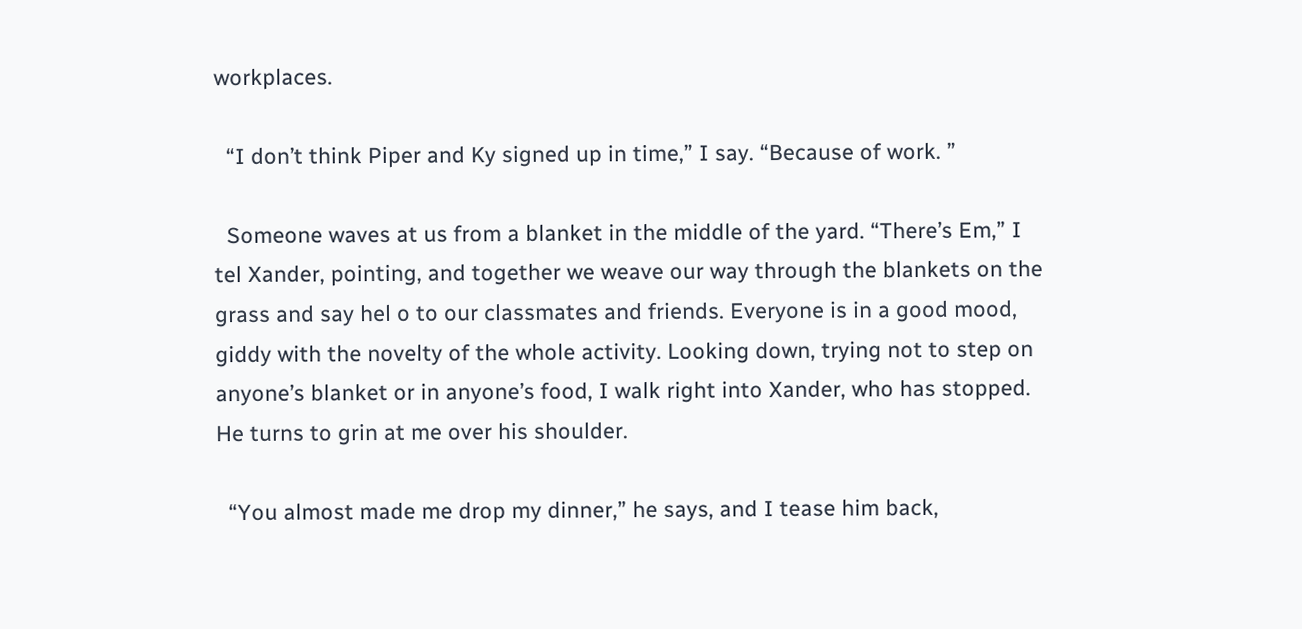workplaces.

  “I don’t think Piper and Ky signed up in time,” I say. “Because of work. ”

  Someone waves at us from a blanket in the middle of the yard. “There’s Em,” I tel Xander, pointing, and together we weave our way through the blankets on the grass and say hel o to our classmates and friends. Everyone is in a good mood, giddy with the novelty of the whole activity. Looking down, trying not to step on anyone’s blanket or in anyone’s food, I walk right into Xander, who has stopped. He turns to grin at me over his shoulder.

  “You almost made me drop my dinner,” he says, and I tease him back,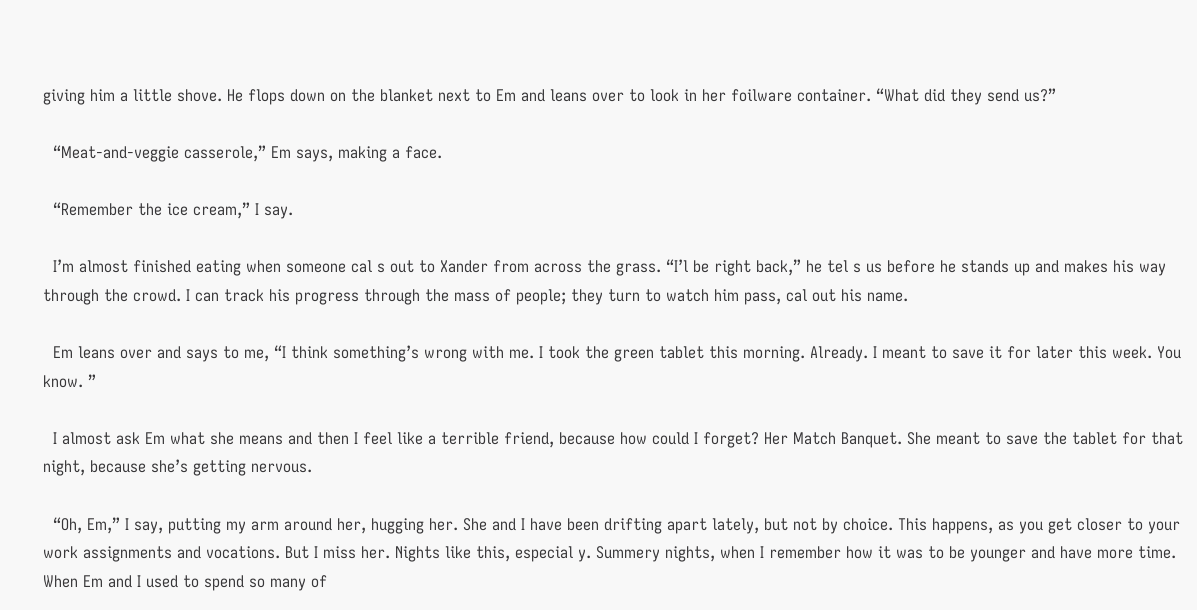giving him a little shove. He flops down on the blanket next to Em and leans over to look in her foilware container. “What did they send us?”

  “Meat-and-veggie casserole,” Em says, making a face.

  “Remember the ice cream,” I say.

  I’m almost finished eating when someone cal s out to Xander from across the grass. “I’l be right back,” he tel s us before he stands up and makes his way through the crowd. I can track his progress through the mass of people; they turn to watch him pass, cal out his name.

  Em leans over and says to me, “I think something’s wrong with me. I took the green tablet this morning. Already. I meant to save it for later this week. You know. ”

  I almost ask Em what she means and then I feel like a terrible friend, because how could I forget? Her Match Banquet. She meant to save the tablet for that night, because she’s getting nervous.

  “Oh, Em,” I say, putting my arm around her, hugging her. She and I have been drifting apart lately, but not by choice. This happens, as you get closer to your work assignments and vocations. But I miss her. Nights like this, especial y. Summery nights, when I remember how it was to be younger and have more time. When Em and I used to spend so many of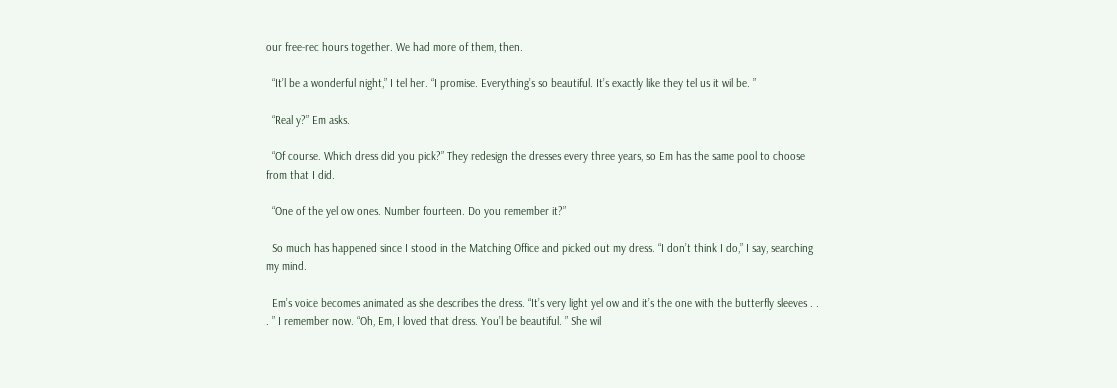our free-rec hours together. We had more of them, then.

  “It’l be a wonderful night,” I tel her. “I promise. Everything’s so beautiful. It’s exactly like they tel us it wil be. ”

  “Real y?” Em asks.

  “Of course. Which dress did you pick?” They redesign the dresses every three years, so Em has the same pool to choose from that I did.

  “One of the yel ow ones. Number fourteen. Do you remember it?”

  So much has happened since I stood in the Matching Office and picked out my dress. “I don’t think I do,” I say, searching my mind.

  Em’s voice becomes animated as she describes the dress. “It’s very light yel ow and it’s the one with the butterfly sleeves . . . ” I remember now. “Oh, Em, I loved that dress. You’l be beautiful. ” She wil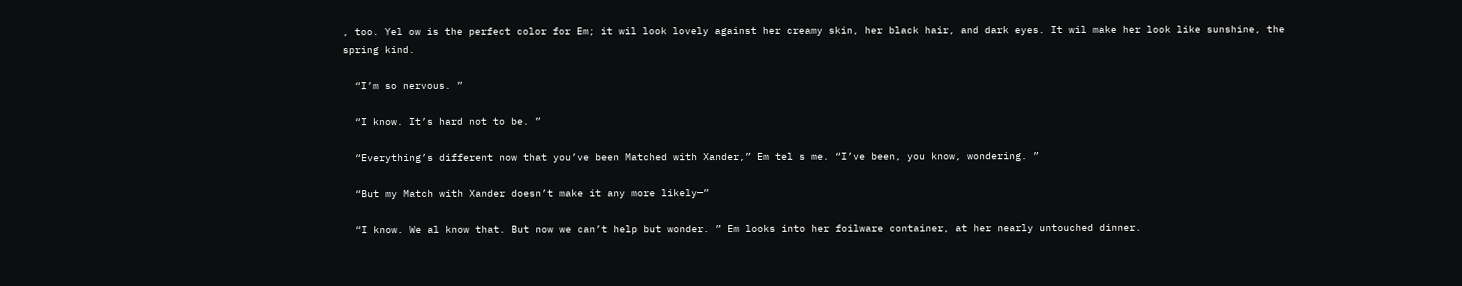, too. Yel ow is the perfect color for Em; it wil look lovely against her creamy skin, her black hair, and dark eyes. It wil make her look like sunshine, the spring kind.

  “I’m so nervous. ”

  “I know. It’s hard not to be. ”

  “Everything’s different now that you’ve been Matched with Xander,” Em tel s me. “I’ve been, you know, wondering. ”

  “But my Match with Xander doesn’t make it any more likely—”

  “I know. We al know that. But now we can’t help but wonder. ” Em looks into her foilware container, at her nearly untouched dinner.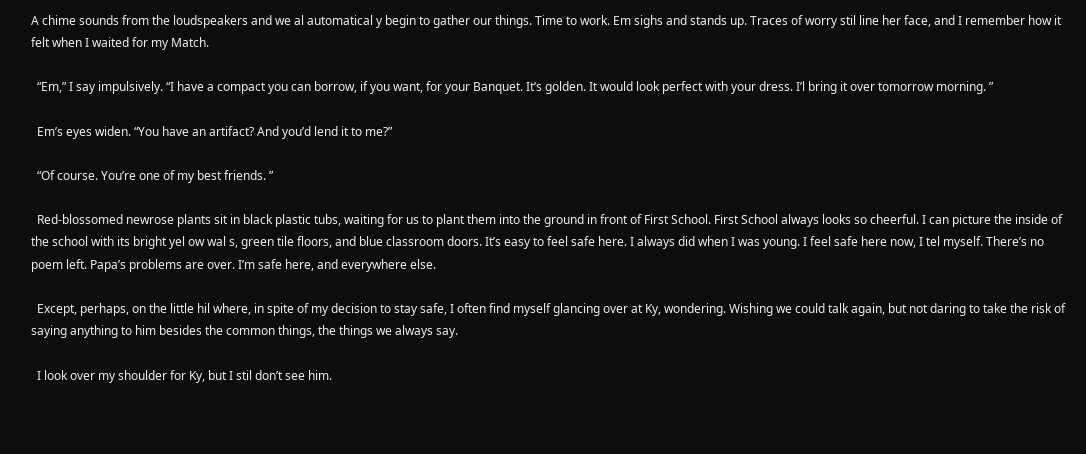A chime sounds from the loudspeakers and we al automatical y begin to gather our things. Time to work. Em sighs and stands up. Traces of worry stil line her face, and I remember how it felt when I waited for my Match.

  “Em,” I say impulsively. “I have a compact you can borrow, if you want, for your Banquet. It’s golden. It would look perfect with your dress. I’l bring it over tomorrow morning. ”

  Em’s eyes widen. “You have an artifact? And you’d lend it to me?”

  “Of course. You’re one of my best friends. ”

  Red-blossomed newrose plants sit in black plastic tubs, waiting for us to plant them into the ground in front of First School. First School always looks so cheerful. I can picture the inside of the school with its bright yel ow wal s, green tile floors, and blue classroom doors. It’s easy to feel safe here. I always did when I was young. I feel safe here now, I tel myself. There’s no poem left. Papa’s problems are over. I’m safe here, and everywhere else.

  Except, perhaps, on the little hil where, in spite of my decision to stay safe, I often find myself glancing over at Ky, wondering. Wishing we could talk again, but not daring to take the risk of saying anything to him besides the common things, the things we always say.

  I look over my shoulder for Ky, but I stil don’t see him.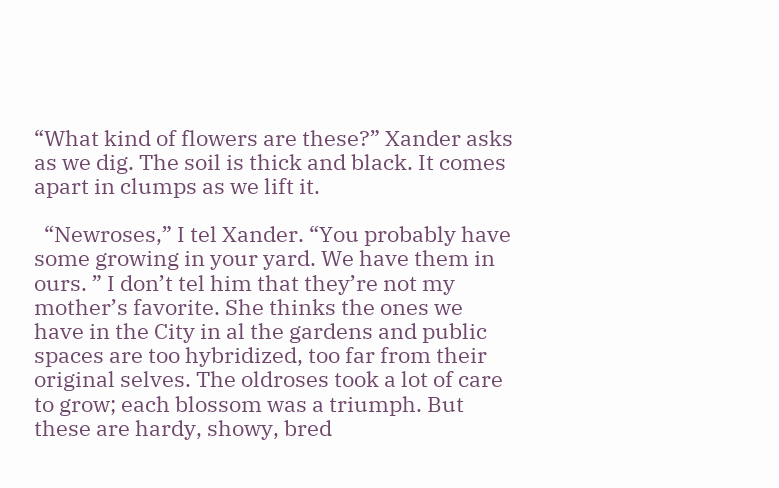“What kind of flowers are these?” Xander asks as we dig. The soil is thick and black. It comes apart in clumps as we lift it.

  “Newroses,” I tel Xander. “You probably have some growing in your yard. We have them in ours. ” I don’t tel him that they’re not my mother’s favorite. She thinks the ones we have in the City in al the gardens and public spaces are too hybridized, too far from their original selves. The oldroses took a lot of care to grow; each blossom was a triumph. But these are hardy, showy, bred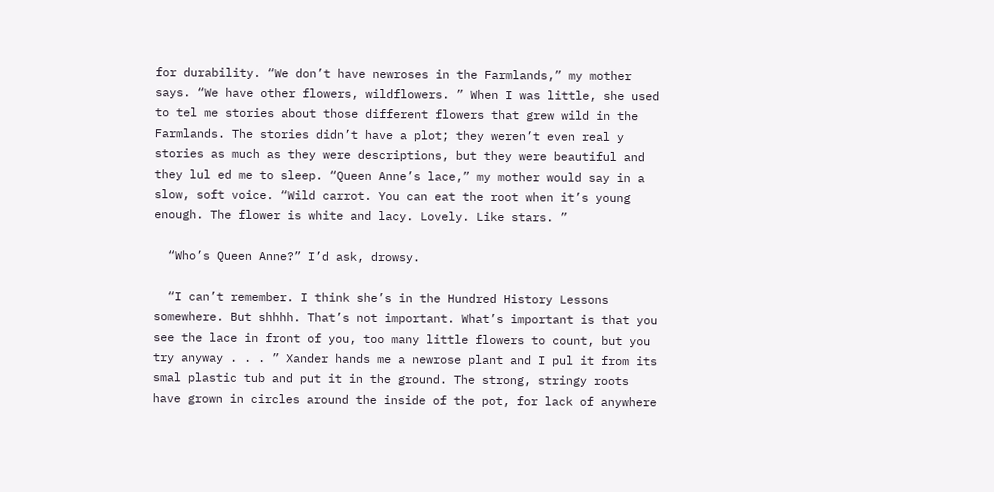for durability. “We don’t have newroses in the Farmlands,” my mother says. “We have other flowers, wildflowers. ” When I was little, she used to tel me stories about those different flowers that grew wild in the Farmlands. The stories didn’t have a plot; they weren’t even real y stories as much as they were descriptions, but they were beautiful and they lul ed me to sleep. “Queen Anne’s lace,” my mother would say in a slow, soft voice. “Wild carrot. You can eat the root when it’s young enough. The flower is white and lacy. Lovely. Like stars. ”

  “Who’s Queen Anne?” I’d ask, drowsy.

  “I can’t remember. I think she’s in the Hundred History Lessons somewhere. But shhhh. That’s not important. What’s important is that you see the lace in front of you, too many little flowers to count, but you try anyway . . . ” Xander hands me a newrose plant and I pul it from its smal plastic tub and put it in the ground. The strong, stringy roots have grown in circles around the inside of the pot, for lack of anywhere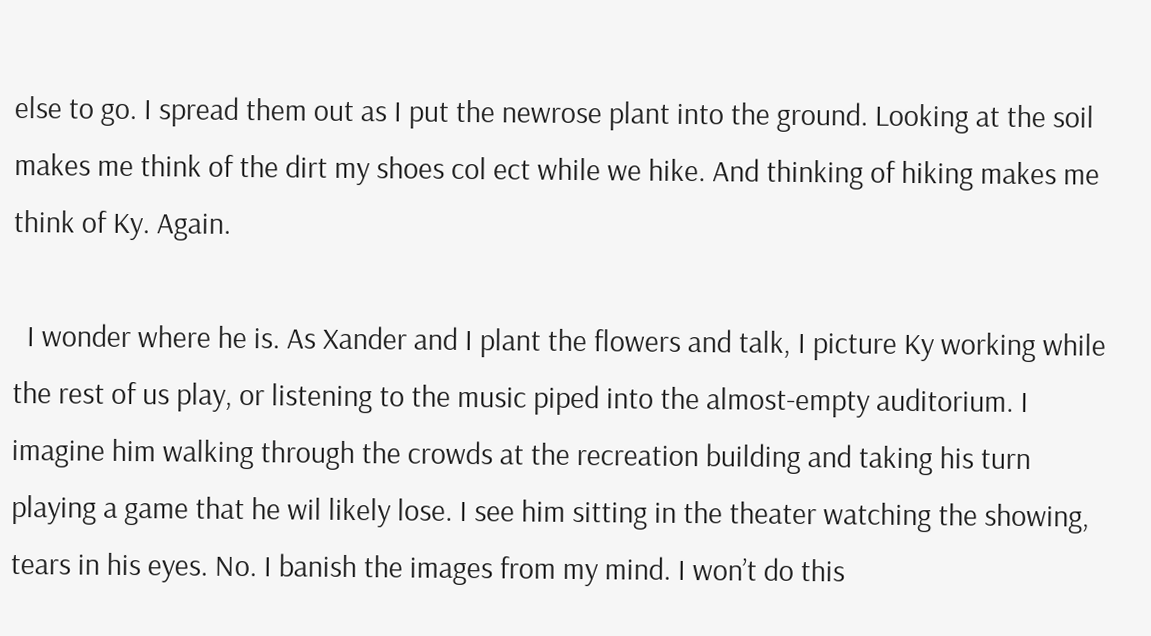else to go. I spread them out as I put the newrose plant into the ground. Looking at the soil makes me think of the dirt my shoes col ect while we hike. And thinking of hiking makes me think of Ky. Again.

  I wonder where he is. As Xander and I plant the flowers and talk, I picture Ky working while the rest of us play, or listening to the music piped into the almost-empty auditorium. I imagine him walking through the crowds at the recreation building and taking his turn playing a game that he wil likely lose. I see him sitting in the theater watching the showing, tears in his eyes. No. I banish the images from my mind. I won’t do this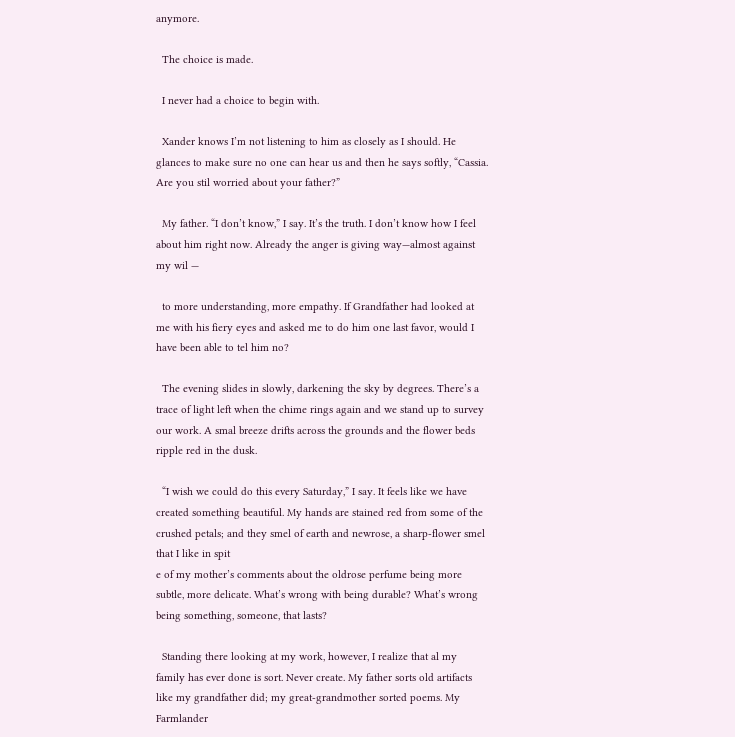anymore.

  The choice is made.

  I never had a choice to begin with.

  Xander knows I’m not listening to him as closely as I should. He glances to make sure no one can hear us and then he says softly, “Cassia. Are you stil worried about your father?”

  My father. “I don’t know,” I say. It’s the truth. I don’t know how I feel about him right now. Already the anger is giving way—almost against my wil —

  to more understanding, more empathy. If Grandfather had looked at me with his fiery eyes and asked me to do him one last favor, would I have been able to tel him no?

  The evening slides in slowly, darkening the sky by degrees. There’s a trace of light left when the chime rings again and we stand up to survey our work. A smal breeze drifts across the grounds and the flower beds ripple red in the dusk.

  “I wish we could do this every Saturday,” I say. It feels like we have created something beautiful. My hands are stained red from some of the crushed petals; and they smel of earth and newrose, a sharp-flower smel that I like in spit
e of my mother’s comments about the oldrose perfume being more subtle, more delicate. What’s wrong with being durable? What’s wrong being something, someone, that lasts?

  Standing there looking at my work, however, I realize that al my family has ever done is sort. Never create. My father sorts old artifacts like my grandfather did; my great-grandmother sorted poems. My Farmlander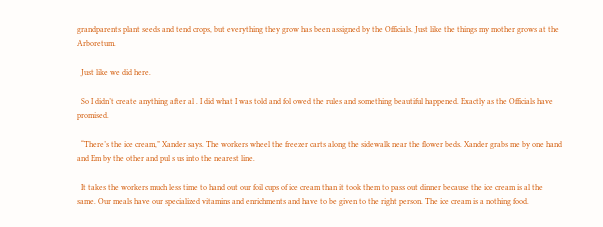grandparents plant seeds and tend crops, but everything they grow has been assigned by the Officials. Just like the things my mother grows at the Arboretum.

  Just like we did here.

  So I didn’t create anything after al . I did what I was told and fol owed the rules and something beautiful happened. Exactly as the Officials have promised.

  “There’s the ice cream,” Xander says. The workers wheel the freezer carts along the sidewalk near the flower beds. Xander grabs me by one hand and Em by the other and pul s us into the nearest line.

  It takes the workers much less time to hand out our foil cups of ice cream than it took them to pass out dinner because the ice cream is al the same. Our meals have our specialized vitamins and enrichments and have to be given to the right person. The ice cream is a nothing food.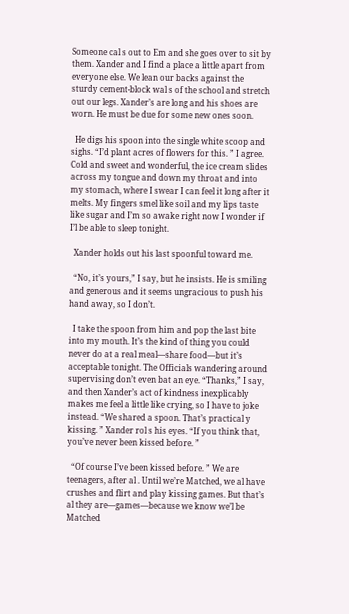Someone cal s out to Em and she goes over to sit by them. Xander and I find a place a little apart from everyone else. We lean our backs against the sturdy cement-block wal s of the school and stretch out our legs. Xander’s are long and his shoes are worn. He must be due for some new ones soon.

  He digs his spoon into the single white scoop and sighs. “I’d plant acres of flowers for this. ” I agree. Cold and sweet and wonderful, the ice cream slides across my tongue and down my throat and into my stomach, where I swear I can feel it long after it melts. My fingers smel like soil and my lips taste like sugar and I’m so awake right now I wonder if I’l be able to sleep tonight.

  Xander holds out his last spoonful toward me.

  “No, it’s yours,” I say, but he insists. He is smiling and generous and it seems ungracious to push his hand away, so I don’t.

  I take the spoon from him and pop the last bite into my mouth. It’s the kind of thing you could never do at a real meal—share food—but it’s acceptable tonight. The Officials wandering around supervising don’t even bat an eye. “Thanks,” I say, and then Xander’s act of kindness inexplicably makes me feel a little like crying, so I have to joke instead. “We shared a spoon. That’s practical y kissing. ” Xander rol s his eyes. “If you think that, you’ve never been kissed before. ”

  “Of course I’ve been kissed before. ” We are teenagers, after al . Until we’re Matched, we al have crushes and flirt and play kissing games. But that’s al they are—games—because we know we’l be Matched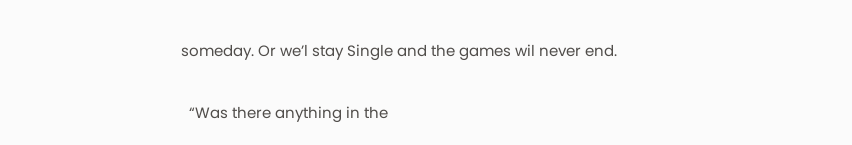someday. Or we’l stay Single and the games wil never end.

  “Was there anything in the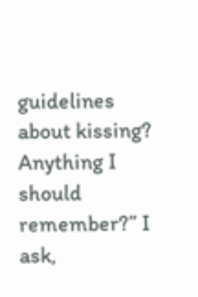guidelines about kissing? Anything I should remember?” I ask,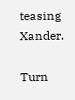teasing Xander.

Turn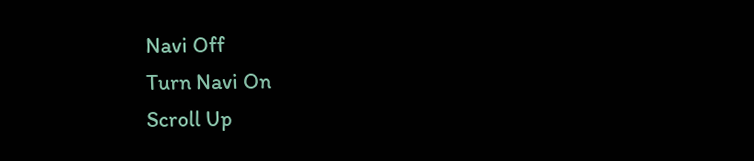Navi Off
Turn Navi On
Scroll Up